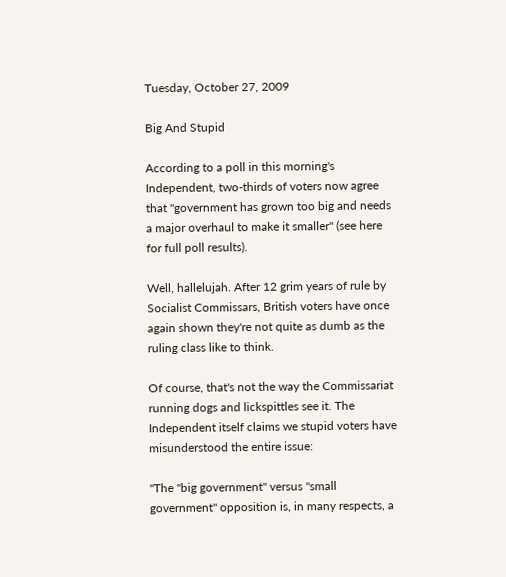Tuesday, October 27, 2009

Big And Stupid

According to a poll in this morning's Independent, two-thirds of voters now agree that "government has grown too big and needs a major overhaul to make it smaller" (see here for full poll results).

Well, hallelujah. After 12 grim years of rule by Socialist Commissars, British voters have once again shown they're not quite as dumb as the ruling class like to think.

Of course, that's not the way the Commissariat running dogs and lickspittles see it. The Independent itself claims we stupid voters have misunderstood the entire issue:

"The "big government" versus "small government" opposition is, in many respects, a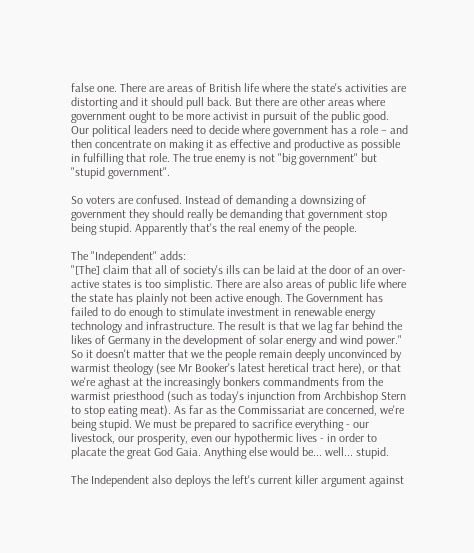false one. There are areas of British life where the state's activities are distorting and it should pull back. But there are other areas where government ought to be more activist in pursuit of the public good. Our political leaders need to decide where government has a role – and then concentrate on making it as effective and productive as possible in fulfilling that role. The true enemy is not "big government" but "stupid government".

So voters are confused. Instead of demanding a downsizing of government they should really be demanding that government stop being stupid. Apparently that's the real enemy of the people.

The "Independent" adds:
"[The] claim that all of society's ills can be laid at the door of an over-active states is too simplistic. There are also areas of public life where the state has plainly not been active enough. The Government has failed to do enough to stimulate investment in renewable energy technology and infrastructure. The result is that we lag far behind the likes of Germany in the development of solar energy and wind power."
So it doesn't matter that we the people remain deeply unconvinced by warmist theology (see Mr Booker's latest heretical tract here), or that we're aghast at the increasingly bonkers commandments from the warmist priesthood (such as today's injunction from Archbishop Stern to stop eating meat). As far as the Commissariat are concerned, we're being stupid. We must be prepared to sacrifice everything - our livestock, our prosperity, even our hypothermic lives - in order to placate the great God Gaia. Anything else would be... well... stupid.

The Independent also deploys the left's current killer argument against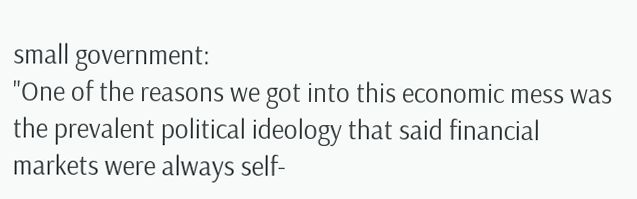small government:
"One of the reasons we got into this economic mess was the prevalent political ideology that said financial markets were always self-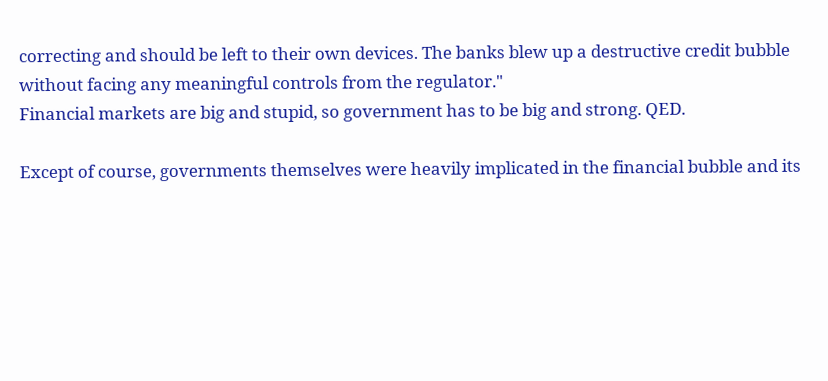correcting and should be left to their own devices. The banks blew up a destructive credit bubble without facing any meaningful controls from the regulator."
Financial markets are big and stupid, so government has to be big and strong. QED.

Except of course, governments themselves were heavily implicated in the financial bubble and its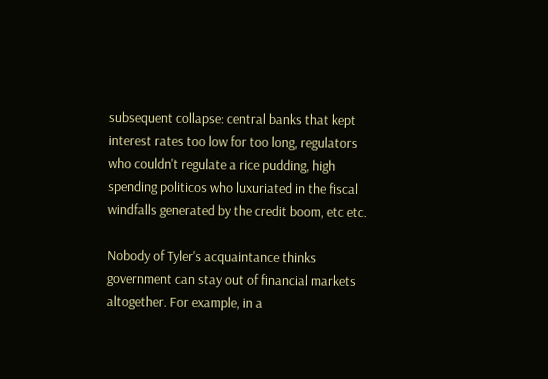subsequent collapse: central banks that kept interest rates too low for too long, regulators who couldn't regulate a rice pudding, high spending politicos who luxuriated in the fiscal windfalls generated by the credit boom, etc etc.

Nobody of Tyler's acquaintance thinks government can stay out of financial markets altogether. For example, in a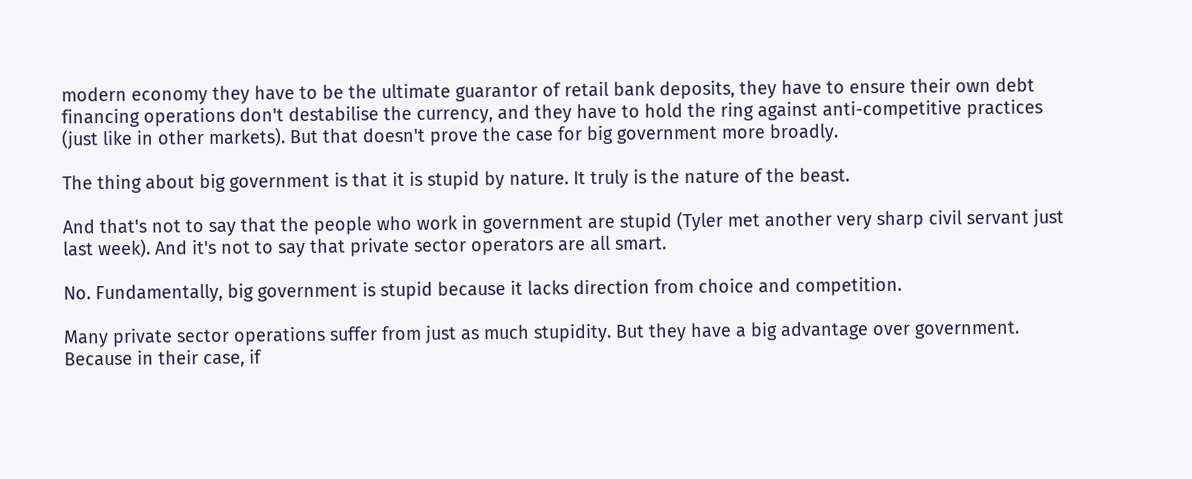modern economy they have to be the ultimate guarantor of retail bank deposits, they have to ensure their own debt financing operations don't destabilise the currency, and they have to hold the ring against anti-competitive practices (just like in other markets). But that doesn't prove the case for big government more broadly.

The thing about big government is that it is stupid by nature. It truly is the nature of the beast.

And that's not to say that the people who work in government are stupid (Tyler met another very sharp civil servant just last week). And it's not to say that private sector operators are all smart.

No. Fundamentally, big government is stupid because it lacks direction from choice and competition.

Many private sector operations suffer from just as much stupidity. But they have a big advantage over government. Because in their case, if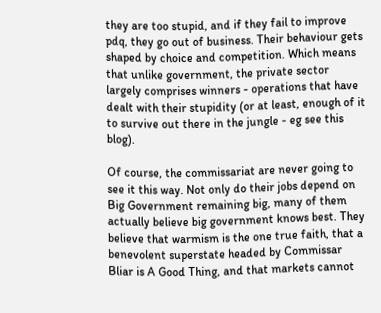they are too stupid, and if they fail to improve pdq, they go out of business. Their behaviour gets shaped by choice and competition. Which means that unlike government, the private sector largely comprises winners - operations that have dealt with their stupidity (or at least, enough of it to survive out there in the jungle - eg see this blog).

Of course, the commissariat are never going to see it this way. Not only do their jobs depend on Big Government remaining big, many of them actually believe big government knows best. They believe that warmism is the one true faith, that a benevolent superstate headed by Commissar Bliar is A Good Thing, and that markets cannot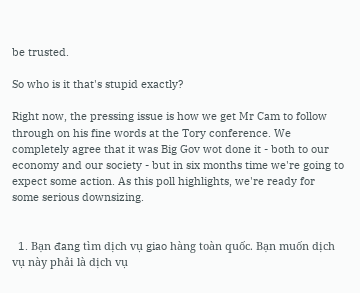be trusted.

So who is it that's stupid exactly?

Right now, the pressing issue is how we get Mr Cam to follow through on his fine words at the Tory conference. We completely agree that it was Big Gov wot done it - both to our economy and our society - but in six months time we're going to expect some action. As this poll highlights, we're ready for some serious downsizing.


  1. Bạn đang tìm dịch vụ giao hàng toàn quốc. Bạn muốn dịch vụ này phải là dịch vụ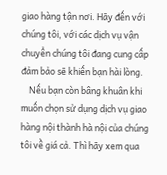giao hàng tận nơi. Hãy đến với chúng tôi, với các dịch vụ vận chuyển chúng tôi đang cung cấp đảm bảo sẽ khiến bạn hài lòng.
    Nếu bạn còn bâng khuân khi muốn chọn sử dụng dịch vụ giao hàng nội thành hà nội của chúng tôi về giá cả. Thì hãy xem qua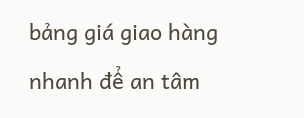bảng giá giao hàng nhanh để an tâm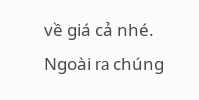về giá cả nhé. Ngoài ra chúng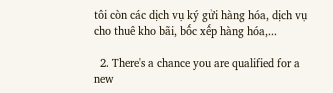tôi còn các dịch vụ ký gửi hàng hóa, dịch vụ cho thuê kho bãi, bốc xếp hàng hóa,...

  2. There's a chance you are qualified for a new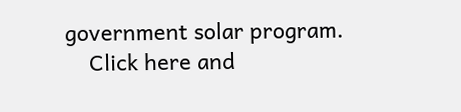government solar program.
    Click here and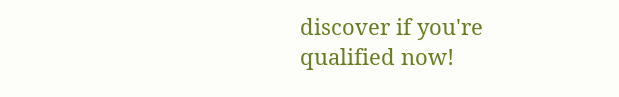discover if you're qualified now!